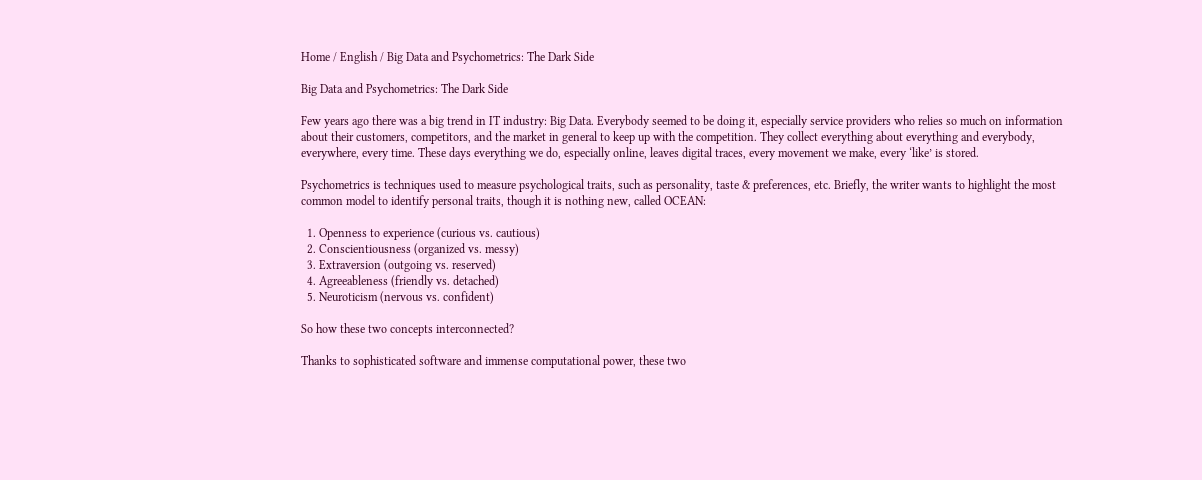Home / English / Big Data and Psychometrics: The Dark Side

Big Data and Psychometrics: The Dark Side

Few years ago there was a big trend in IT industry: Big Data. Everybody seemed to be doing it, especially service providers who relies so much on information about their customers, competitors, and the market in general to keep up with the competition. They collect everything about everything and everybody, everywhere, every time. These days everything we do, especially online, leaves digital traces, every movement we make, every ‘like’ is stored.

Psychometrics is techniques used to measure psychological traits, such as personality, taste & preferences, etc. Briefly, the writer wants to highlight the most common model to identify personal traits, though it is nothing new, called OCEAN:

  1. Openness to experience (curious vs. cautious)
  2. Conscientiousness (organized vs. messy)
  3. Extraversion (outgoing vs. reserved)
  4. Agreeableness (friendly vs. detached)
  5. Neuroticism (nervous vs. confident)

So how these two concepts interconnected?

Thanks to sophisticated software and immense computational power, these two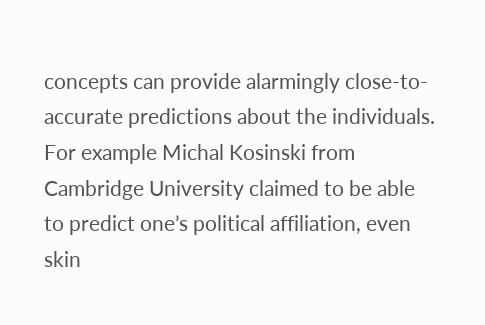concepts can provide alarmingly close-to-accurate predictions about the individuals. For example Michal Kosinski from Cambridge University claimed to be able to predict one’s political affiliation, even skin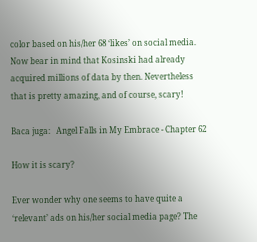color based on his/her 68 ‘likes’ on social media. Now bear in mind that Kosinski had already acquired millions of data by then. Nevertheless that is pretty amazing, and of course, scary!

Baca juga:   Angel Falls in My Embrace - Chapter 62

How it is scary?

Ever wonder why one seems to have quite a ‘relevant’ ads on his/her social media page? The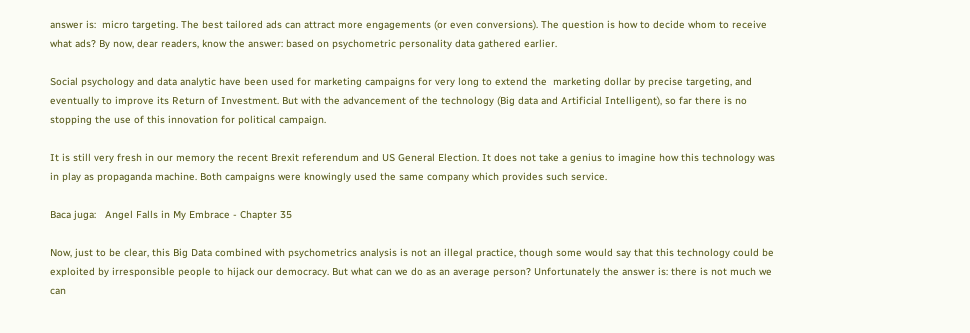answer is:  micro targeting. The best tailored ads can attract more engagements (or even conversions). The question is how to decide whom to receive what ads? By now, dear readers, know the answer: based on psychometric personality data gathered earlier.

Social psychology and data analytic have been used for marketing campaigns for very long to extend the  marketing dollar by precise targeting, and eventually to improve its Return of Investment. But with the advancement of the technology (Big data and Artificial Intelligent), so far there is no stopping the use of this innovation for political campaign.

It is still very fresh in our memory the recent Brexit referendum and US General Election. It does not take a genius to imagine how this technology was in play as propaganda machine. Both campaigns were knowingly used the same company which provides such service.

Baca juga:   Angel Falls in My Embrace - Chapter 35

Now, just to be clear, this Big Data combined with psychometrics analysis is not an illegal practice, though some would say that this technology could be exploited by irresponsible people to hijack our democracy. But what can we do as an average person? Unfortunately the answer is: there is not much we can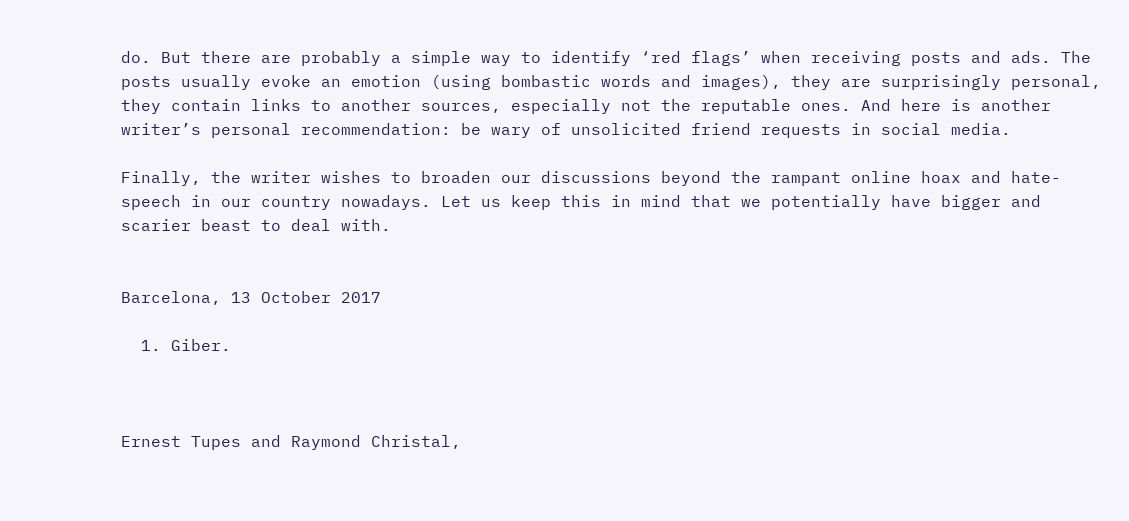do. But there are probably a simple way to identify ‘red flags’ when receiving posts and ads. The posts usually evoke an emotion (using bombastic words and images), they are surprisingly personal, they contain links to another sources, especially not the reputable ones. And here is another writer’s personal recommendation: be wary of unsolicited friend requests in social media.

Finally, the writer wishes to broaden our discussions beyond the rampant online hoax and hate-speech in our country nowadays. Let us keep this in mind that we potentially have bigger and scarier beast to deal with.


Barcelona, 13 October 2017

  1. Giber.



Ernest Tupes and Raymond Christal,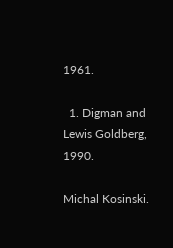1961.

  1. Digman and Lewis Goldberg, 1990.

Michal Kosinski.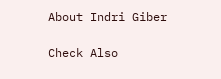About Indri Giber

Check Also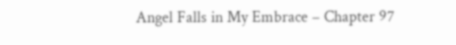Angel Falls in My Embrace – Chapter 97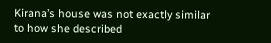Kirana’s house was not exactly similar to how she described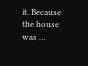it. Because the house was …